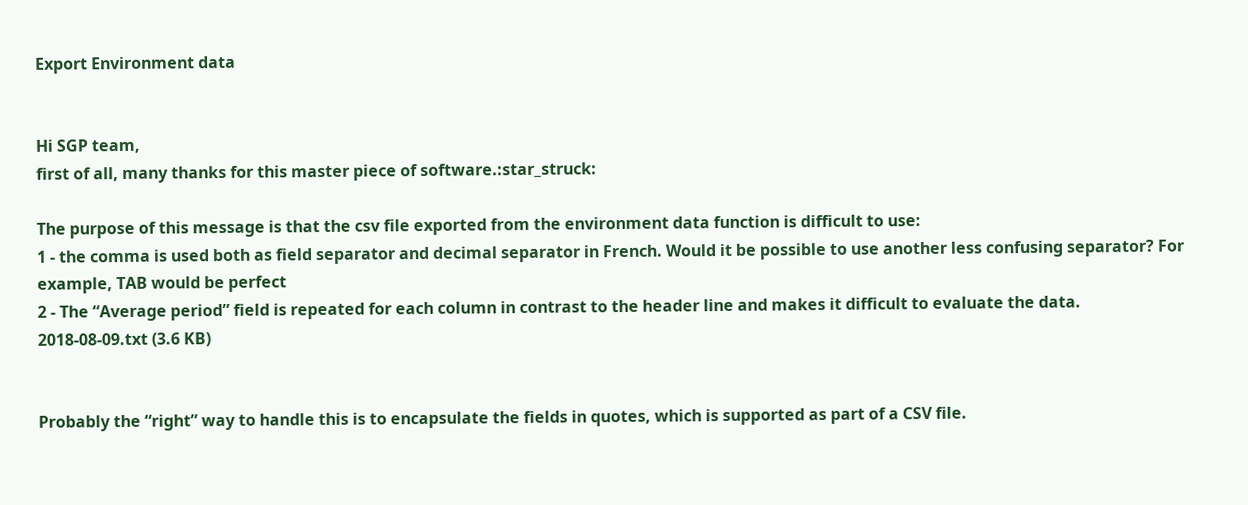Export Environment data


Hi SGP team,
first of all, many thanks for this master piece of software.:star_struck:

The purpose of this message is that the csv file exported from the environment data function is difficult to use:
1 - the comma is used both as field separator and decimal separator in French. Would it be possible to use another less confusing separator? For example, TAB would be perfect
2 - The “Average period” field is repeated for each column in contrast to the header line and makes it difficult to evaluate the data.
2018-08-09.txt (3.6 KB)


Probably the “right” way to handle this is to encapsulate the fields in quotes, which is supported as part of a CSV file.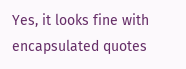Yes, it looks fine with encapsulated quotes